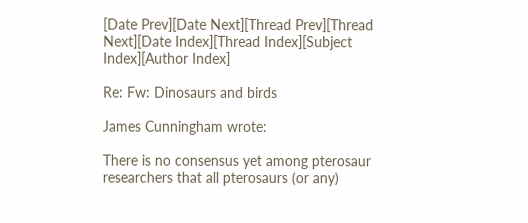[Date Prev][Date Next][Thread Prev][Thread Next][Date Index][Thread Index][Subject Index][Author Index]

Re: Fw: Dinosaurs and birds

James Cunningham wrote:

There is no consensus yet among pterosaur researchers that all pterosaurs (or any)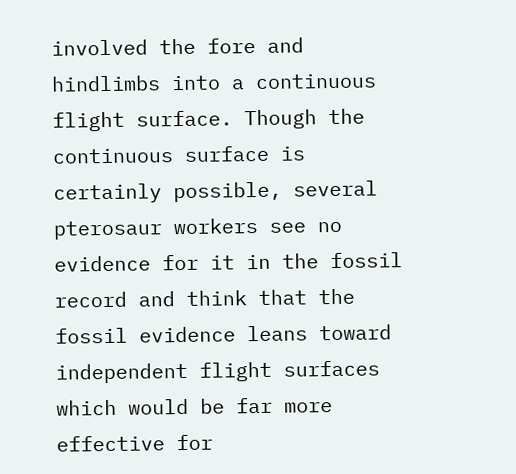involved the fore and hindlimbs into a continuous flight surface. Though the continuous surface is certainly possible, several pterosaur workers see no evidence for it in the fossil record and think that the fossil evidence leans toward independent flight surfaces which would be far more effective for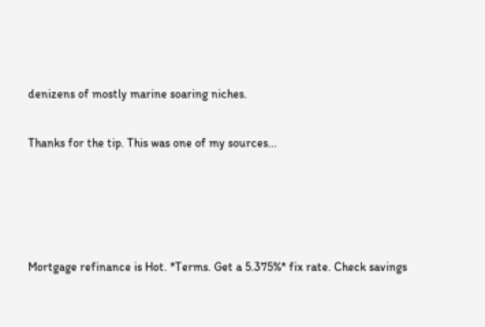denizens of mostly marine soaring niches.

Thanks for the tip. This was one of my sources...




Mortgage refinance is Hot. *Terms. Get a 5.375%* fix rate. Check savings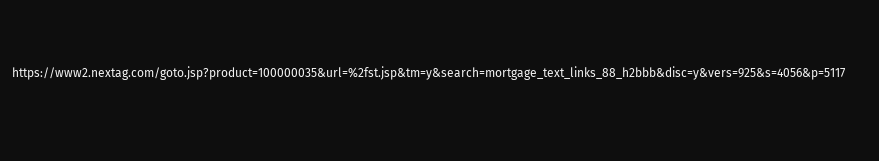https://www2.nextag.com/goto.jsp?product=100000035&url=%2fst.jsp&tm=y&search=mortgage_text_links_88_h2bbb&disc=y&vers=925&s=4056&p=5117